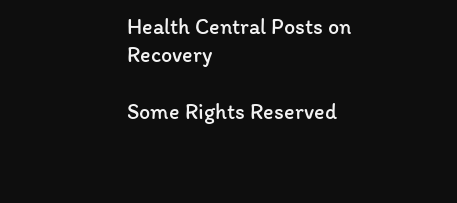Health Central Posts on Recovery

Some Rights Reserved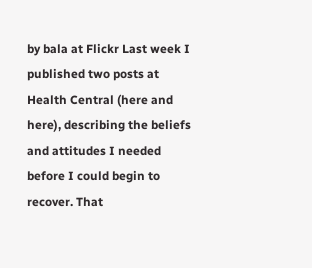by bala at Flickr Last week I published two posts at Health Central (here and here), describing the beliefs and attitudes I needed before I could begin to recover. That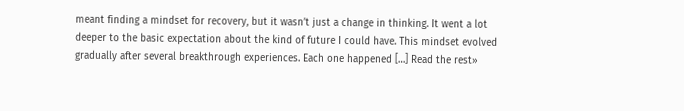meant finding a mindset for recovery, but it wasn’t just a change in thinking. It went a lot deeper to the basic expectation about the kind of future I could have. This mindset evolved gradually after several breakthrough experiences. Each one happened […] Read the rest»